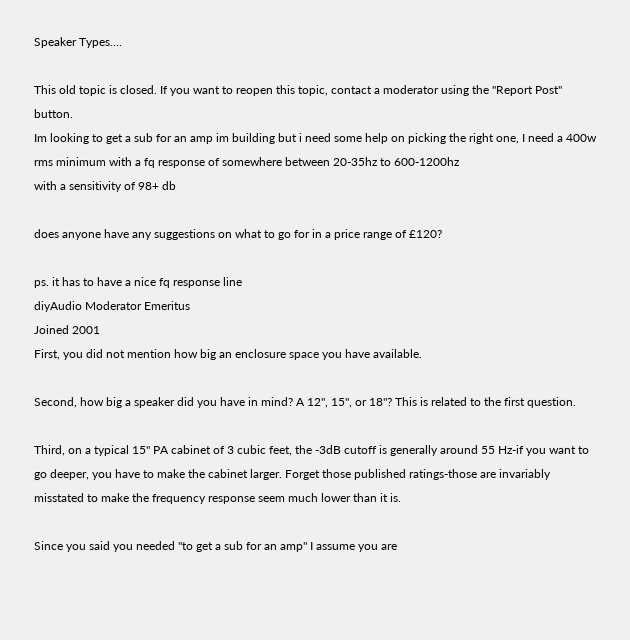Speaker Types....

This old topic is closed. If you want to reopen this topic, contact a moderator using the "Report Post" button.
Im looking to get a sub for an amp im building but i need some help on picking the right one, I need a 400w rms minimum with a fq response of somewhere between 20-35hz to 600-1200hz
with a sensitivity of 98+ db

does anyone have any suggestions on what to go for in a price range of £120?

ps. it has to have a nice fq response line
diyAudio Moderator Emeritus
Joined 2001
First, you did not mention how big an enclosure space you have available.

Second, how big a speaker did you have in mind? A 12", 15", or 18"? This is related to the first question.

Third, on a typical 15" PA cabinet of 3 cubic feet, the -3dB cutoff is generally around 55 Hz-if you want to go deeper, you have to make the cabinet larger. Forget those published ratings-those are invariably misstated to make the frequency response seem much lower than it is.

Since you said you needed "to get a sub for an amp" I assume you are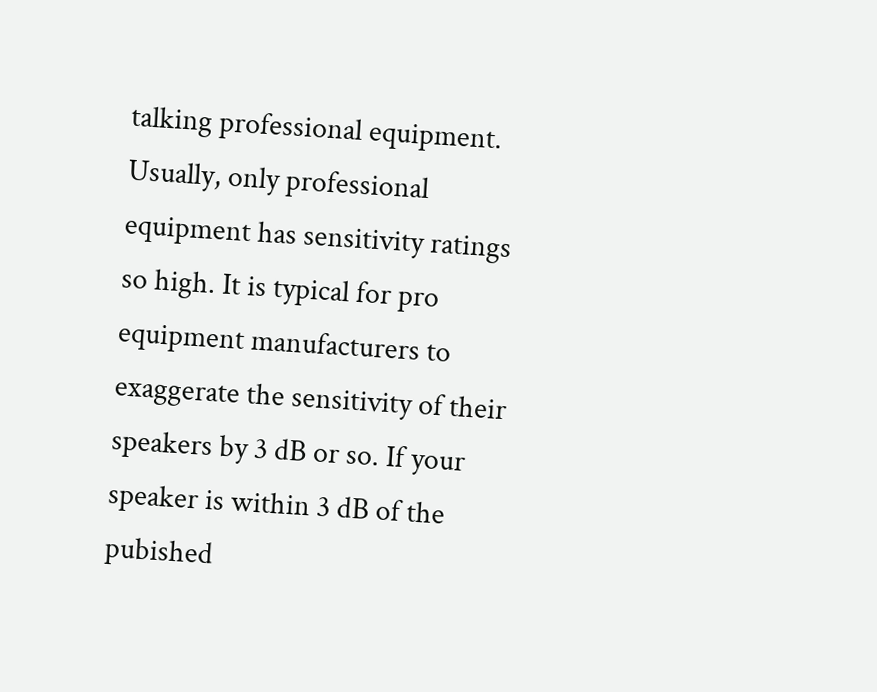talking professional equipment. Usually, only professional equipment has sensitivity ratings so high. It is typical for pro equipment manufacturers to exaggerate the sensitivity of their speakers by 3 dB or so. If your speaker is within 3 dB of the pubished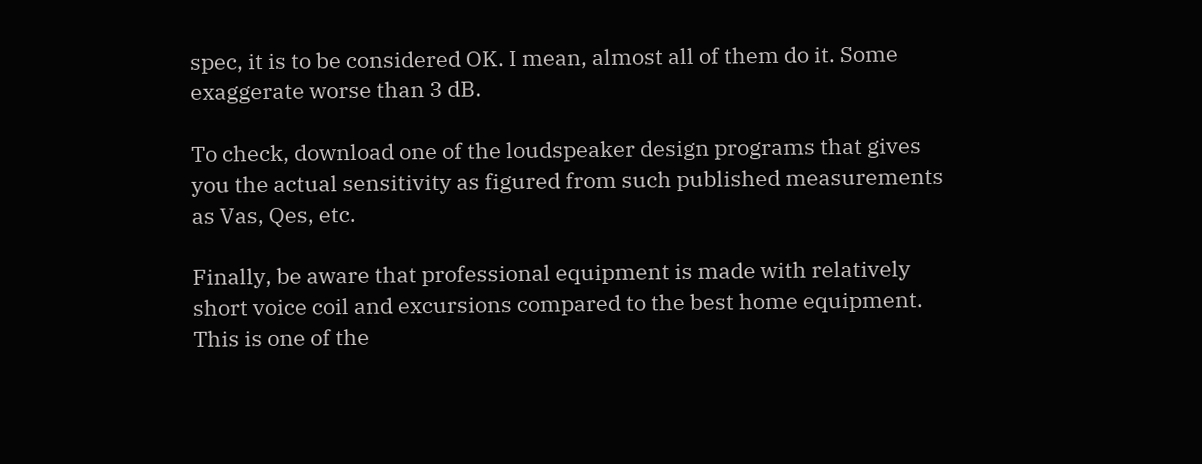spec, it is to be considered OK. I mean, almost all of them do it. Some exaggerate worse than 3 dB.

To check, download one of the loudspeaker design programs that gives you the actual sensitivity as figured from such published measurements as Vas, Qes, etc.

Finally, be aware that professional equipment is made with relatively short voice coil and excursions compared to the best home equipment. This is one of the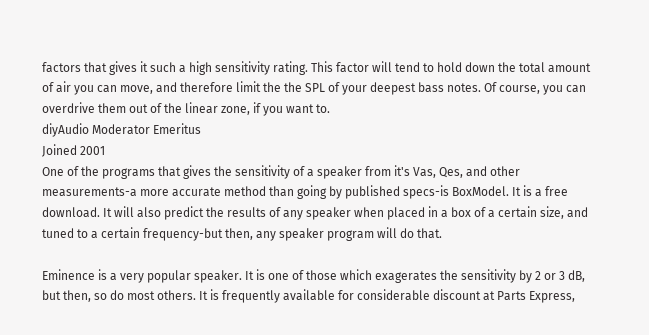factors that gives it such a high sensitivity rating. This factor will tend to hold down the total amount of air you can move, and therefore limit the the SPL of your deepest bass notes. Of course, you can overdrive them out of the linear zone, if you want to.
diyAudio Moderator Emeritus
Joined 2001
One of the programs that gives the sensitivity of a speaker from it's Vas, Qes, and other measurements-a more accurate method than going by published specs-is BoxModel. It is a free download. It will also predict the results of any speaker when placed in a box of a certain size, and tuned to a certain frequency-but then, any speaker program will do that.

Eminence is a very popular speaker. It is one of those which exagerates the sensitivity by 2 or 3 dB, but then, so do most others. It is frequently available for considerable discount at Parts Express,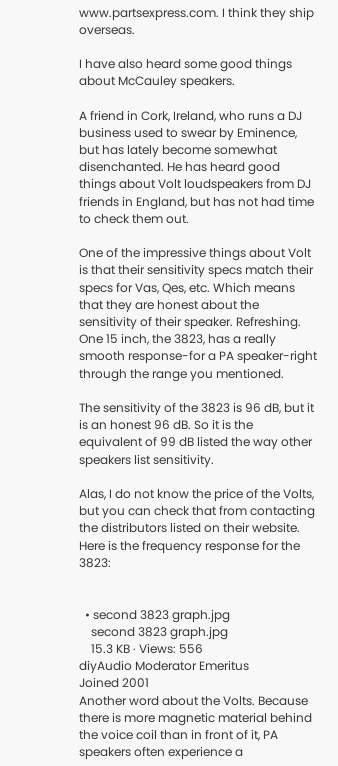www.partsexpress.com. I think they ship overseas.

I have also heard some good things about McCauley speakers.

A friend in Cork, Ireland, who runs a DJ business used to swear by Eminence, but has lately become somewhat disenchanted. He has heard good things about Volt loudspeakers from DJ friends in England, but has not had time to check them out.

One of the impressive things about Volt is that their sensitivity specs match their specs for Vas, Qes, etc. Which means that they are honest about the sensitivity of their speaker. Refreshing. One 15 inch, the 3823, has a really smooth response-for a PA speaker-right through the range you mentioned.

The sensitivity of the 3823 is 96 dB, but it is an honest 96 dB. So it is the equivalent of 99 dB listed the way other speakers list sensitivity.

Alas, I do not know the price of the Volts, but you can check that from contacting the distributors listed on their website. Here is the frequency response for the 3823:


  • second 3823 graph.jpg
    second 3823 graph.jpg
    15.3 KB · Views: 556
diyAudio Moderator Emeritus
Joined 2001
Another word about the Volts. Because there is more magnetic material behind the voice coil than in front of it, PA speakers often experience a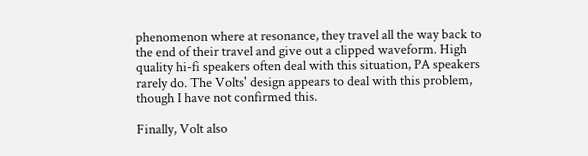phenomenon where at resonance, they travel all the way back to the end of their travel and give out a clipped waveform. High quality hi-fi speakers often deal with this situation, PA speakers rarely do. The Volts' design appears to deal with this problem, though I have not confirmed this.

Finally, Volt also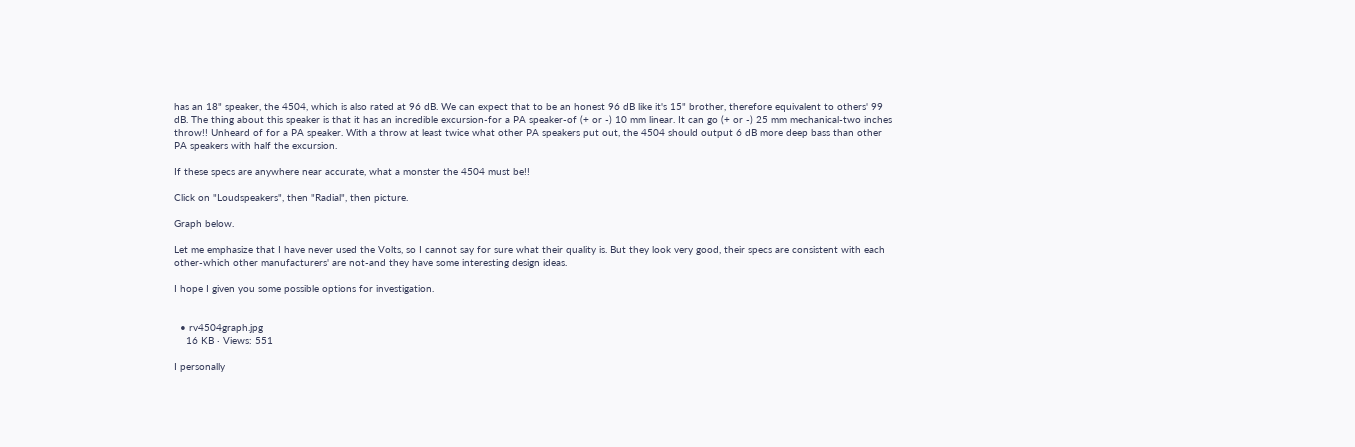has an 18" speaker, the 4504, which is also rated at 96 dB. We can expect that to be an honest 96 dB like it's 15" brother, therefore equivalent to others' 99 dB. The thing about this speaker is that it has an incredible excursion-for a PA speaker-of (+ or -) 10 mm linear. It can go (+ or -) 25 mm mechanical-two inches throw!! Unheard of for a PA speaker. With a throw at least twice what other PA speakers put out, the 4504 should output 6 dB more deep bass than other PA speakers with half the excursion.

If these specs are anywhere near accurate, what a monster the 4504 must be!!

Click on "Loudspeakers", then "Radial", then picture.

Graph below.

Let me emphasize that I have never used the Volts, so I cannot say for sure what their quality is. But they look very good, their specs are consistent with each other-which other manufacturers' are not-and they have some interesting design ideas.

I hope I given you some possible options for investigation.


  • rv4504graph.jpg
    16 KB · Views: 551

I personally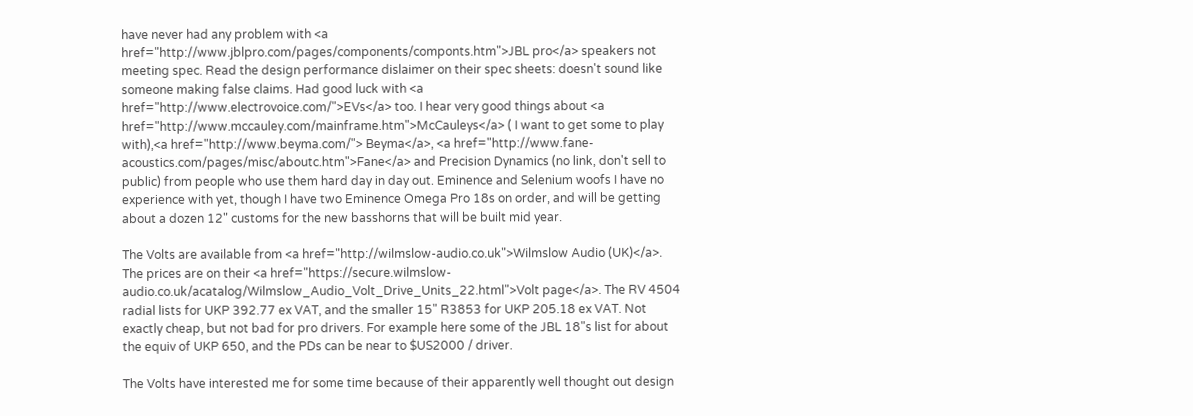have never had any problem with <a href="http://www.jblpro.com/pages/components/componts.htm">JBL pro</a> speakers not meeting spec. Read the design performance dislaimer on their spec sheets: doesn't sound like someone making false claims. Had good luck with <a href="http://www.electrovoice.com/">EVs</a> too. I hear very good things about <a href="http://www.mccauley.com/mainframe.htm">McCauleys</a> ( I want to get some to play with),<a href="http://www.beyma.com/"> Beyma</a>, <a href="http://www.fane-acoustics.com/pages/misc/aboutc.htm">Fane</a> and Precision Dynamics (no link, don't sell to public) from people who use them hard day in day out. Eminence and Selenium woofs I have no experience with yet, though I have two Eminence Omega Pro 18s on order, and will be getting about a dozen 12" customs for the new basshorns that will be built mid year.

The Volts are available from <a href="http://wilmslow-audio.co.uk">Wilmslow Audio (UK)</a>. The prices are on their <a href="https://secure.wilmslow-audio.co.uk/acatalog/Wilmslow_Audio_Volt_Drive_Units_22.html">Volt page</a>. The RV 4504 radial lists for UKP 392.77 ex VAT, and the smaller 15" R3853 for UKP 205.18 ex VAT. Not exactly cheap, but not bad for pro drivers. For example here some of the JBL 18"s list for about the equiv of UKP 650, and the PDs can be near to $US2000 / driver.

The Volts have interested me for some time because of their apparently well thought out design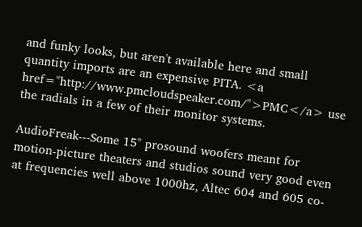and funky looks, but aren't available here and small quantity imports are an expensive PITA. <a href="http://www.pmcloudspeaker.com/">PMC</a> use the radials in a few of their monitor systems.

AudioFreak---Some 15" prosound woofers meant for motion-picture theaters and studios sound very good even at frequencies well above 1000hz, Altec 604 and 605 co-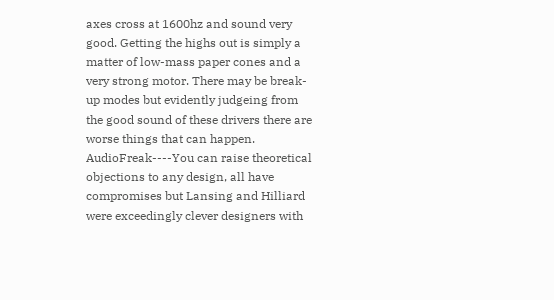axes cross at 1600hz and sound very good. Getting the highs out is simply a matter of low-mass paper cones and a very strong motor. There may be break-up modes but evidently judgeing from the good sound of these drivers there are worse things that can happen.
AudioFreak----You can raise theoretical objections to any design, all have compromises but Lansing and Hilliard were exceedingly clever designers with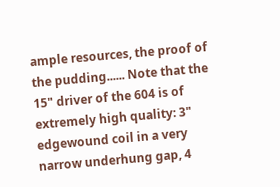ample resources, the proof of the pudding...... Note that the 15" driver of the 604 is of extremely high quality: 3" edgewound coil in a very narrow underhung gap, 4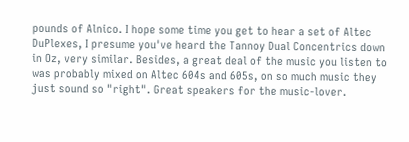pounds of Alnico. I hope some time you get to hear a set of Altec DuPlexes, I presume you've heard the Tannoy Dual Concentrics down in Oz, very similar. Besides, a great deal of the music you listen to was probably mixed on Altec 604s and 605s, on so much music they just sound so "right". Great speakers for the music-lover.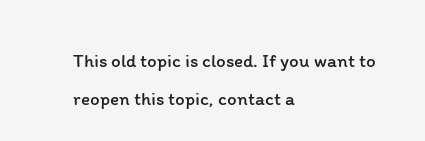This old topic is closed. If you want to reopen this topic, contact a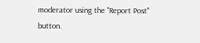moderator using the "Report Post" button.